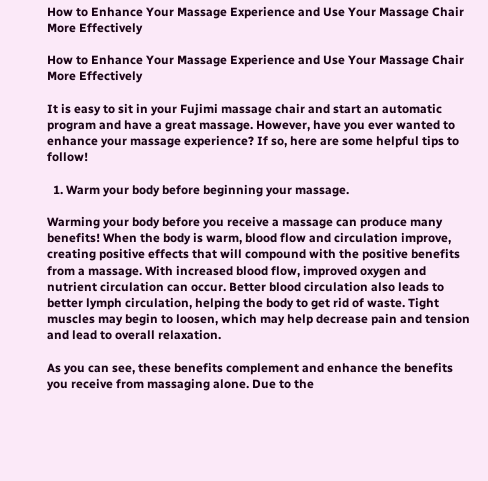How to Enhance Your Massage Experience and Use Your Massage Chair More Effectively

How to Enhance Your Massage Experience and Use Your Massage Chair More Effectively

It is easy to sit in your Fujimi massage chair and start an automatic program and have a great massage. However, have you ever wanted to enhance your massage experience? If so, here are some helpful tips to follow!

  1. Warm your body before beginning your massage.

Warming your body before you receive a massage can produce many benefits! When the body is warm, blood flow and circulation improve, creating positive effects that will compound with the positive benefits from a massage. With increased blood flow, improved oxygen and nutrient circulation can occur. Better blood circulation also leads to better lymph circulation, helping the body to get rid of waste. Tight muscles may begin to loosen, which may help decrease pain and tension and lead to overall relaxation.

As you can see, these benefits complement and enhance the benefits you receive from massaging alone. Due to the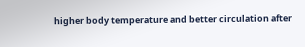higher body temperature and better circulation after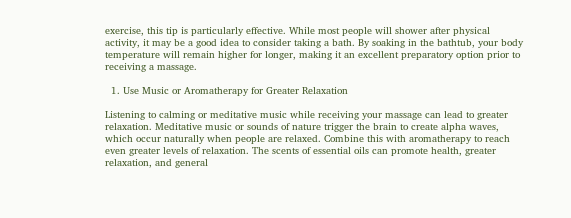exercise, this tip is particularly effective. While most people will shower after physical activity, it may be a good idea to consider taking a bath. By soaking in the bathtub, your body temperature will remain higher for longer, making it an excellent preparatory option prior to receiving a massage.

  1. Use Music or Aromatherapy for Greater Relaxation

Listening to calming or meditative music while receiving your massage can lead to greater relaxation. Meditative music or sounds of nature trigger the brain to create alpha waves, which occur naturally when people are relaxed. Combine this with aromatherapy to reach even greater levels of relaxation. The scents of essential oils can promote health, greater relaxation, and general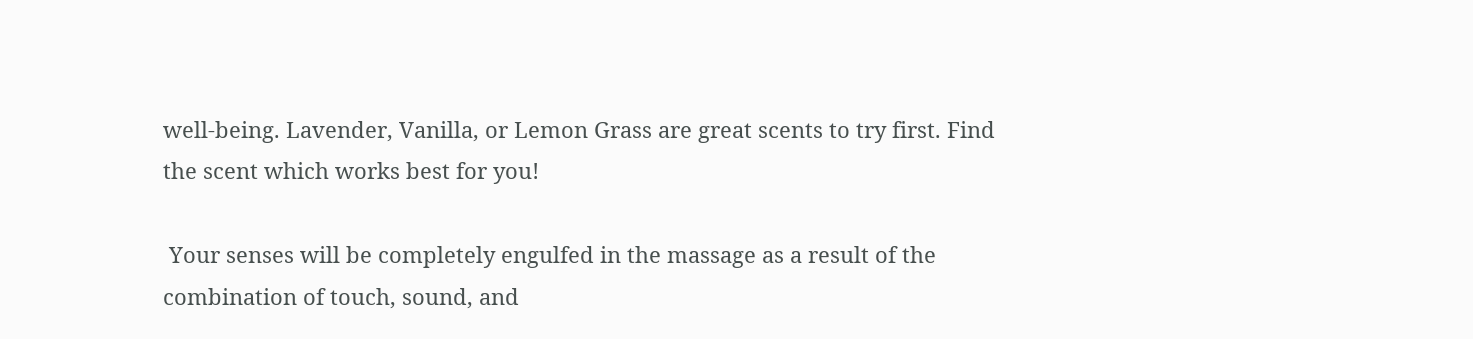well-being. Lavender, Vanilla, or Lemon Grass are great scents to try first. Find the scent which works best for you!

 Your senses will be completely engulfed in the massage as a result of the combination of touch, sound, and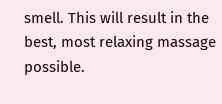smell. This will result in the best, most relaxing massage possible.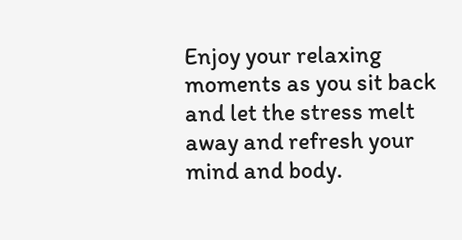Enjoy your relaxing moments as you sit back and let the stress melt away and refresh your mind and body.